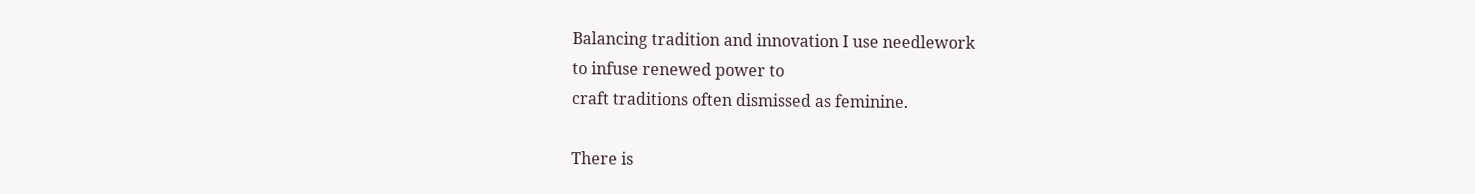Balancing tradition and innovation I use needlework
to infuse renewed power to
craft traditions often dismissed as feminine.

There is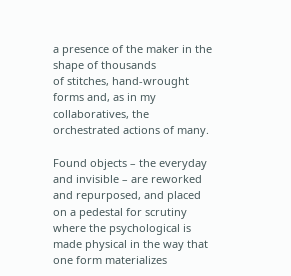a presence of the maker in the shape of thousands
of stitches, hand-wrought forms and, as in my collaboratives, the orchestrated actions of many.

Found objects – the everyday and invisible – are reworked and repurposed, and placed on a pedestal for scrutiny where the psychological is made physical in the way that one form materializes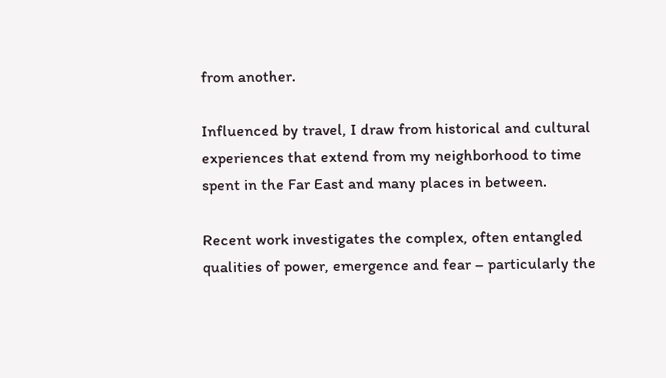from another.

Influenced by travel, I draw from historical and cultural experiences that extend from my neighborhood to time spent in the Far East and many places in between.

Recent work investigates the complex, often entangled qualities of power, emergence and fear – particularly the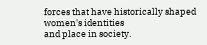forces that have historically shaped women's identities
and place in society.